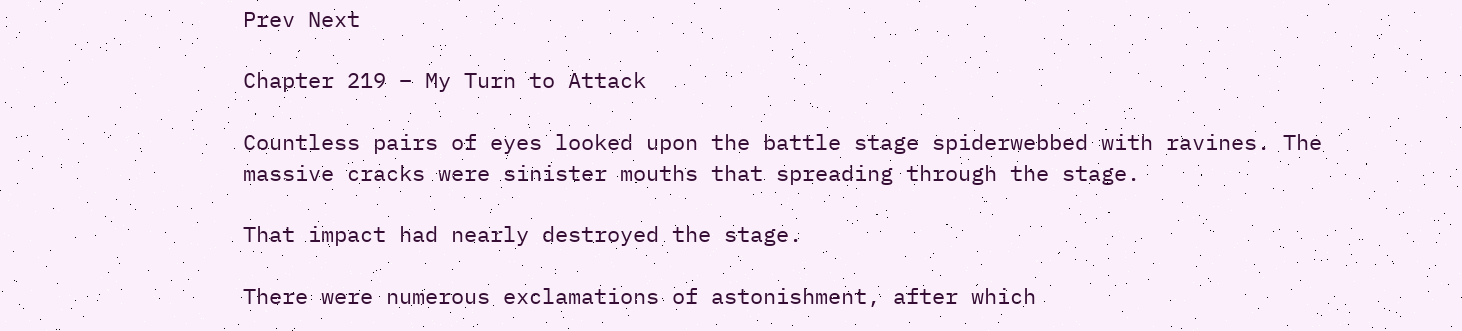Prev Next

Chapter 219 – My Turn to Attack

Countless pairs of eyes looked upon the battle stage spiderwebbed with ravines. The massive cracks were sinister mouths that spreading through the stage.

That impact had nearly destroyed the stage.

There were numerous exclamations of astonishment, after which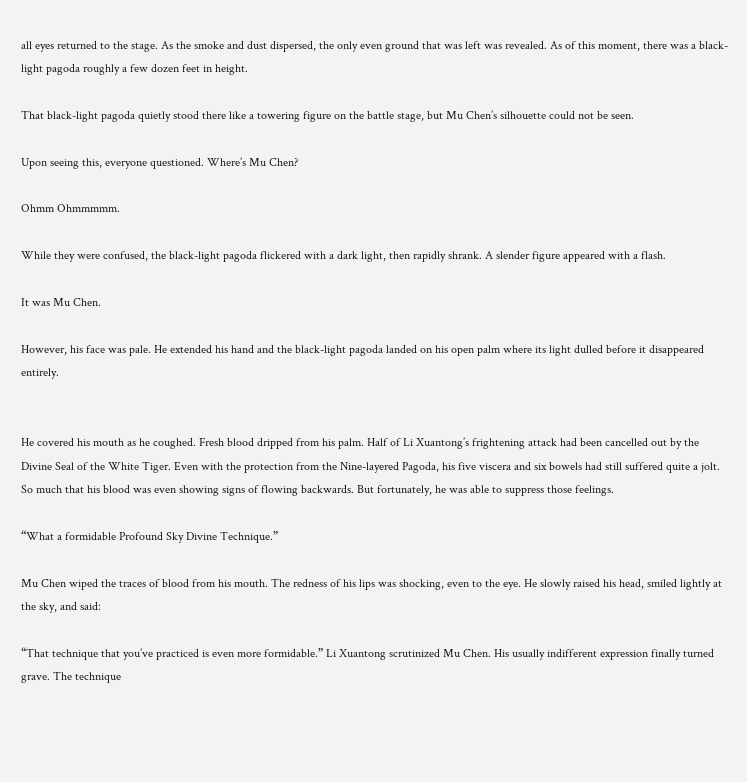all eyes returned to the stage. As the smoke and dust dispersed, the only even ground that was left was revealed. As of this moment, there was a black-light pagoda roughly a few dozen feet in height.

That black-light pagoda quietly stood there like a towering figure on the battle stage, but Mu Chen’s silhouette could not be seen.

Upon seeing this, everyone questioned. Where’s Mu Chen?

Ohmm Ohmmmmm.

While they were confused, the black-light pagoda flickered with a dark light, then rapidly shrank. A slender figure appeared with a flash.

It was Mu Chen.

However, his face was pale. He extended his hand and the black-light pagoda landed on his open palm where its light dulled before it disappeared entirely.


He covered his mouth as he coughed. Fresh blood dripped from his palm. Half of Li Xuantong’s frightening attack had been cancelled out by the Divine Seal of the White Tiger. Even with the protection from the Nine-layered Pagoda, his five viscera and six bowels had still suffered quite a jolt. So much that his blood was even showing signs of flowing backwards. But fortunately, he was able to suppress those feelings.

“What a formidable Profound Sky Divine Technique.”

Mu Chen wiped the traces of blood from his mouth. The redness of his lips was shocking, even to the eye. He slowly raised his head, smiled lightly at the sky, and said:

“That technique that you’ve practiced is even more formidable.” Li Xuantong scrutinized Mu Chen. His usually indifferent expression finally turned grave. The technique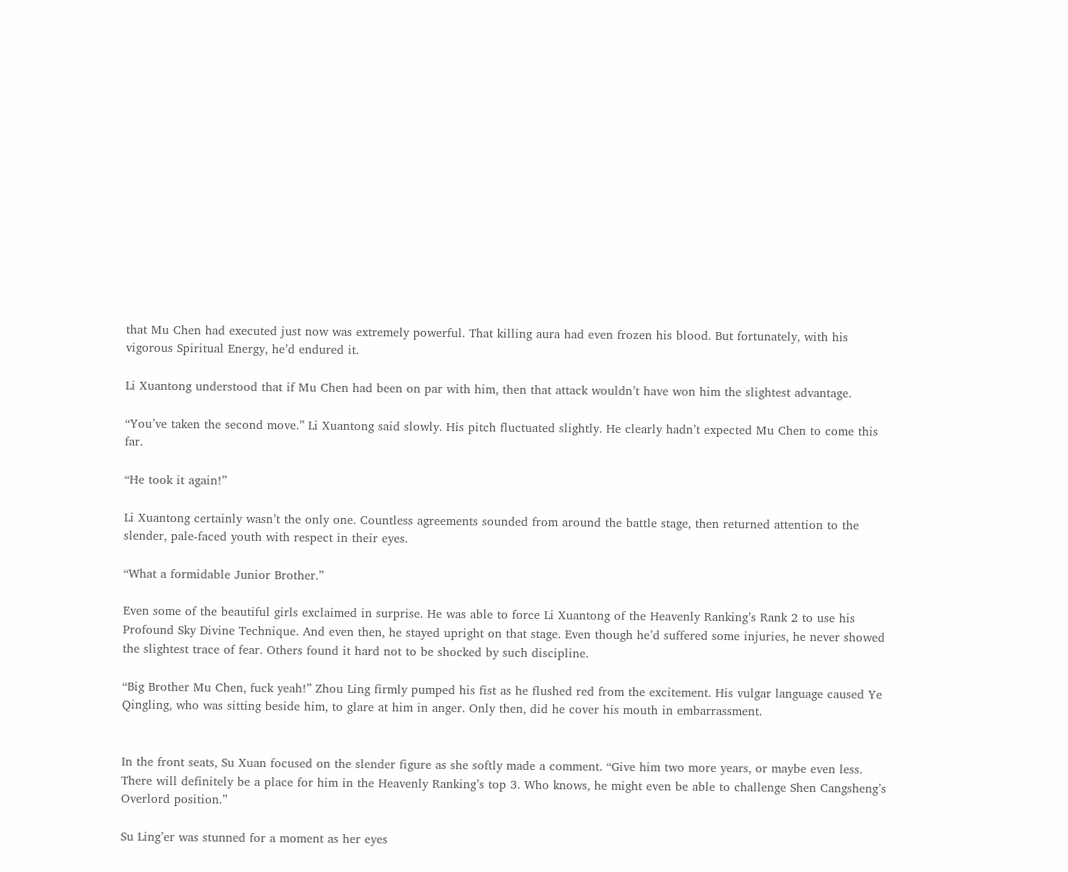that Mu Chen had executed just now was extremely powerful. That killing aura had even frozen his blood. But fortunately, with his vigorous Spiritual Energy, he’d endured it.

Li Xuantong understood that if Mu Chen had been on par with him, then that attack wouldn’t have won him the slightest advantage.

“You’ve taken the second move.” Li Xuantong said slowly. His pitch fluctuated slightly. He clearly hadn’t expected Mu Chen to come this far.

“He took it again!”

Li Xuantong certainly wasn’t the only one. Countless agreements sounded from around the battle stage, then returned attention to the slender, pale-faced youth with respect in their eyes.

“What a formidable Junior Brother.”

Even some of the beautiful girls exclaimed in surprise. He was able to force Li Xuantong of the Heavenly Ranking’s Rank 2 to use his Profound Sky Divine Technique. And even then, he stayed upright on that stage. Even though he’d suffered some injuries, he never showed the slightest trace of fear. Others found it hard not to be shocked by such discipline.

“Big Brother Mu Chen, fuck yeah!” Zhou Ling firmly pumped his fist as he flushed red from the excitement. His vulgar language caused Ye Qingling, who was sitting beside him, to glare at him in anger. Only then, did he cover his mouth in embarrassment.


In the front seats, Su Xuan focused on the slender figure as she softly made a comment. “Give him two more years, or maybe even less. There will definitely be a place for him in the Heavenly Ranking’s top 3. Who knows, he might even be able to challenge Shen Cangsheng’s Overlord position.”

Su Ling’er was stunned for a moment as her eyes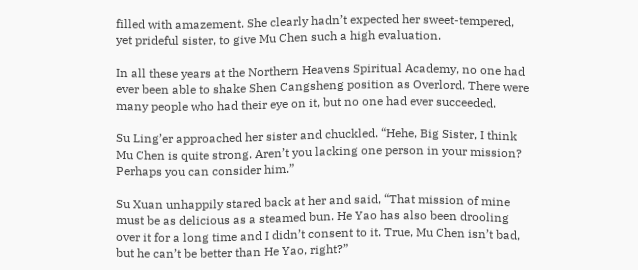filled with amazement. She clearly hadn’t expected her sweet-tempered, yet prideful sister, to give Mu Chen such a high evaluation.

In all these years at the Northern Heavens Spiritual Academy, no one had ever been able to shake Shen Cangsheng position as Overlord. There were many people who had their eye on it, but no one had ever succeeded.

Su Ling’er approached her sister and chuckled. “Hehe, Big Sister, I think Mu Chen is quite strong. Aren’t you lacking one person in your mission? Perhaps you can consider him.”

Su Xuan unhappily stared back at her and said, “That mission of mine must be as delicious as a steamed bun. He Yao has also been drooling over it for a long time and I didn’t consent to it. True, Mu Chen isn’t bad, but he can’t be better than He Yao, right?”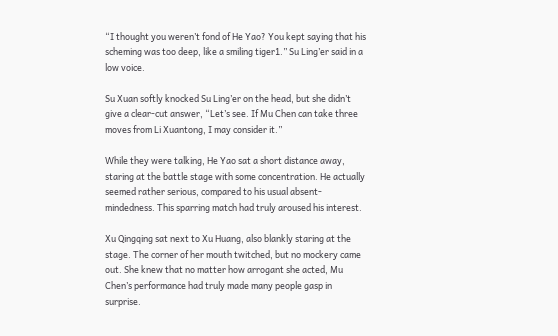“I thought you weren’t fond of He Yao? You kept saying that his scheming was too deep, like a smiling tiger1.” Su Ling’er said in a low voice.

Su Xuan softly knocked Su Ling’er on the head, but she didn’t give a clear-cut answer, “Let’s see. If Mu Chen can take three moves from Li Xuantong, I may consider it.”

While they were talking, He Yao sat a short distance away, staring at the battle stage with some concentration. He actually seemed rather serious, compared to his usual absent-mindedness. This sparring match had truly aroused his interest.

Xu Qingqing sat next to Xu Huang, also blankly staring at the stage. The corner of her mouth twitched, but no mockery came out. She knew that no matter how arrogant she acted, Mu Chen’s performance had truly made many people gasp in surprise.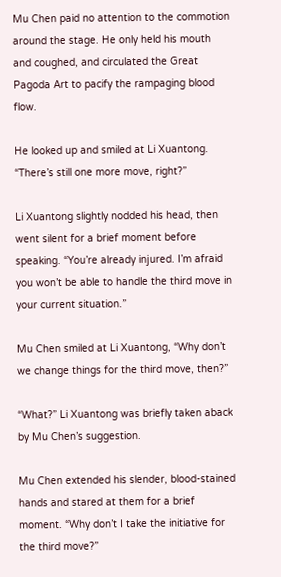Mu Chen paid no attention to the commotion around the stage. He only held his mouth and coughed, and circulated the Great Pagoda Art to pacify the rampaging blood flow.

He looked up and smiled at Li Xuantong. “There’s still one more move, right?”

Li Xuantong slightly nodded his head, then went silent for a brief moment before speaking. “You’re already injured. I’m afraid you won’t be able to handle the third move in your current situation.”

Mu Chen smiled at Li Xuantong, “Why don’t we change things for the third move, then?”

“What?” Li Xuantong was briefly taken aback by Mu Chen’s suggestion.

Mu Chen extended his slender, blood-stained hands and stared at them for a brief moment. “Why don’t I take the initiative for the third move?”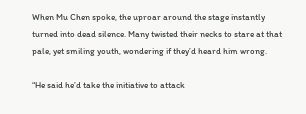When Mu Chen spoke, the uproar around the stage instantly turned into dead silence. Many twisted their necks to stare at that pale, yet smiling youth, wondering if they’d heard him wrong.

“He said he’d take the initiative to attack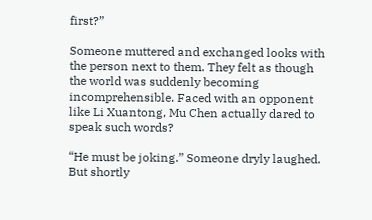first?”

Someone muttered and exchanged looks with the person next to them. They felt as though the world was suddenly becoming incomprehensible. Faced with an opponent like Li Xuantong, Mu Chen actually dared to speak such words?

“He must be joking.” Someone dryly laughed. But shortly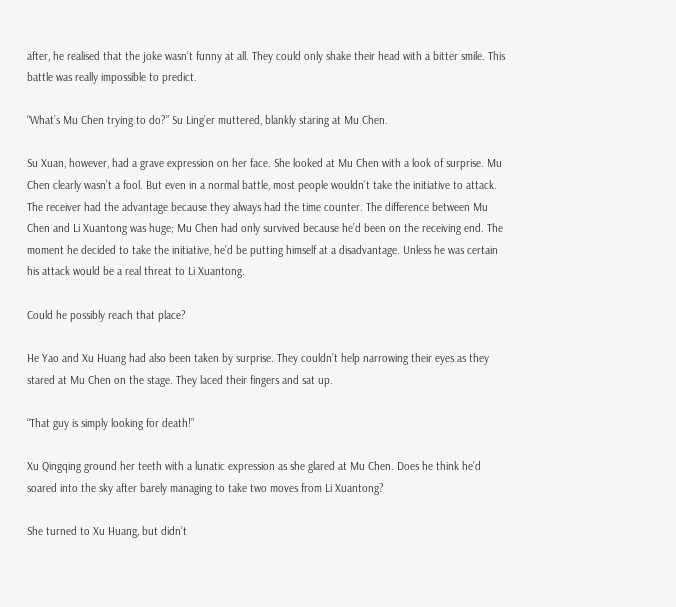after, he realised that the joke wasn’t funny at all. They could only shake their head with a bitter smile. This battle was really impossible to predict.

“What’s Mu Chen trying to do?” Su Ling’er muttered, blankly staring at Mu Chen.

Su Xuan, however, had a grave expression on her face. She looked at Mu Chen with a look of surprise. Mu Chen clearly wasn’t a fool. But even in a normal battle, most people wouldn’t take the initiative to attack. The receiver had the advantage because they always had the time counter. The difference between Mu Chen and Li Xuantong was huge; Mu Chen had only survived because he’d been on the receiving end. The moment he decided to take the initiative, he’d be putting himself at a disadvantage. Unless he was certain his attack would be a real threat to Li Xuantong.

Could he possibly reach that place?

He Yao and Xu Huang had also been taken by surprise. They couldn’t help narrowing their eyes as they stared at Mu Chen on the stage. They laced their fingers and sat up.

“That guy is simply looking for death!”

Xu Qingqing ground her teeth with a lunatic expression as she glared at Mu Chen. Does he think he’d soared into the sky after barely managing to take two moves from Li Xuantong?

She turned to Xu Huang, but didn’t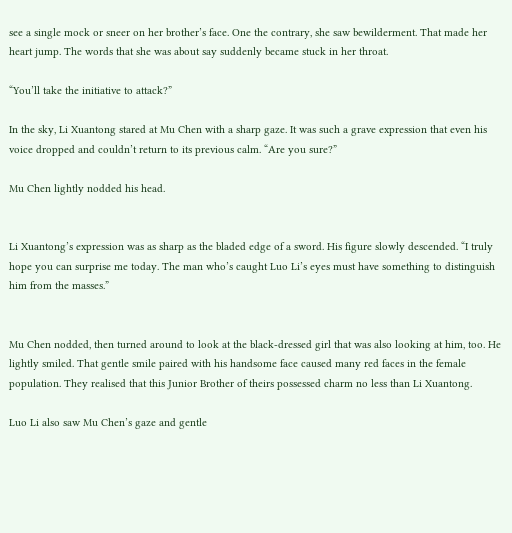see a single mock or sneer on her brother’s face. One the contrary, she saw bewilderment. That made her heart jump. The words that she was about say suddenly became stuck in her throat.

“You’ll take the initiative to attack?”

In the sky, Li Xuantong stared at Mu Chen with a sharp gaze. It was such a grave expression that even his voice dropped and couldn’t return to its previous calm. “Are you sure?”

Mu Chen lightly nodded his head.


Li Xuantong’s expression was as sharp as the bladed edge of a sword. His figure slowly descended. “I truly hope you can surprise me today. The man who’s caught Luo Li’s eyes must have something to distinguish him from the masses.”


Mu Chen nodded, then turned around to look at the black-dressed girl that was also looking at him, too. He lightly smiled. That gentle smile paired with his handsome face caused many red faces in the female population. They realised that this Junior Brother of theirs possessed charm no less than Li Xuantong.

Luo Li also saw Mu Chen’s gaze and gentle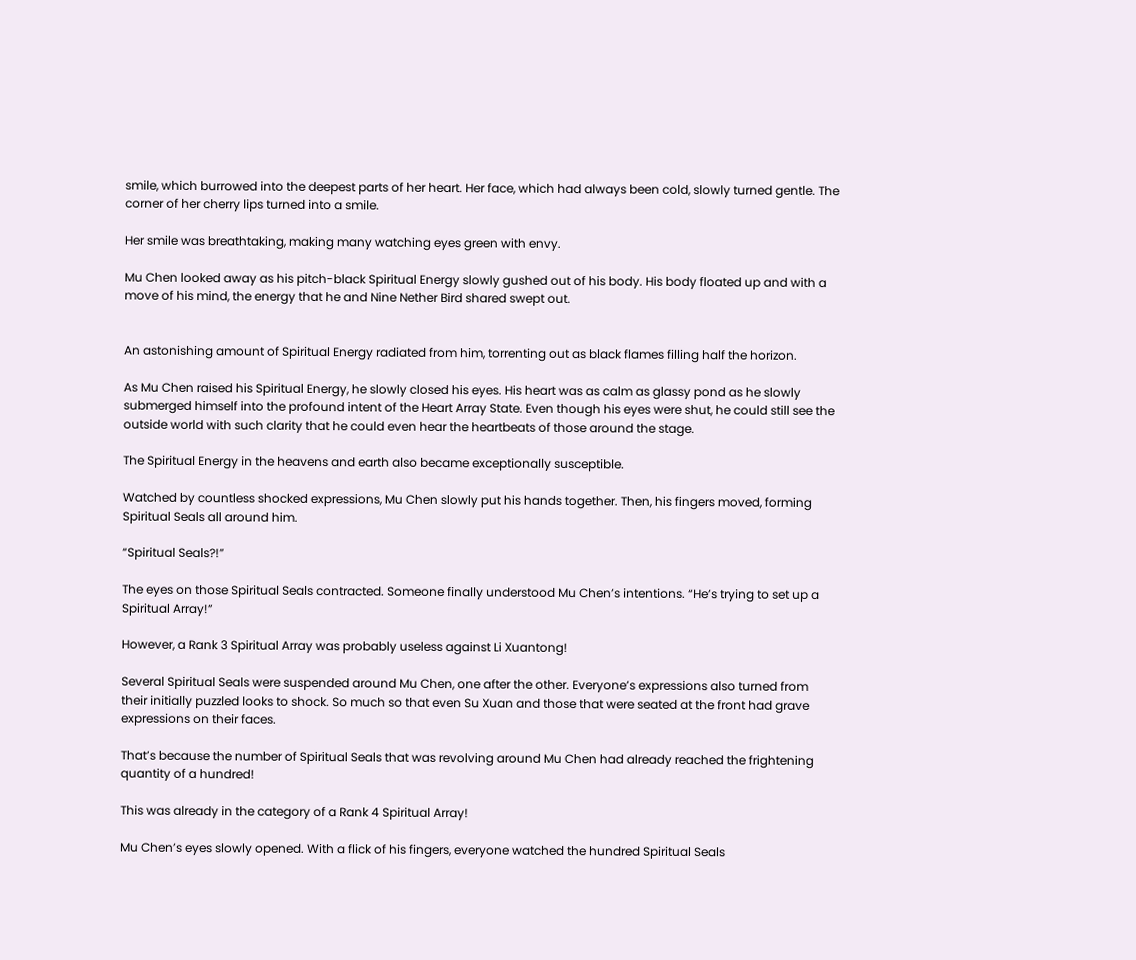smile, which burrowed into the deepest parts of her heart. Her face, which had always been cold, slowly turned gentle. The corner of her cherry lips turned into a smile.

Her smile was breathtaking, making many watching eyes green with envy.

Mu Chen looked away as his pitch-black Spiritual Energy slowly gushed out of his body. His body floated up and with a move of his mind, the energy that he and Nine Nether Bird shared swept out.


An astonishing amount of Spiritual Energy radiated from him, torrenting out as black flames filling half the horizon.

As Mu Chen raised his Spiritual Energy, he slowly closed his eyes. His heart was as calm as glassy pond as he slowly submerged himself into the profound intent of the Heart Array State. Even though his eyes were shut, he could still see the outside world with such clarity that he could even hear the heartbeats of those around the stage.

The Spiritual Energy in the heavens and earth also became exceptionally susceptible.

Watched by countless shocked expressions, Mu Chen slowly put his hands together. Then, his fingers moved, forming Spiritual Seals all around him.

“Spiritual Seals?!”

The eyes on those Spiritual Seals contracted. Someone finally understood Mu Chen’s intentions. “He’s trying to set up a Spiritual Array!”

However, a Rank 3 Spiritual Array was probably useless against Li Xuantong!

Several Spiritual Seals were suspended around Mu Chen, one after the other. Everyone’s expressions also turned from their initially puzzled looks to shock. So much so that even Su Xuan and those that were seated at the front had grave expressions on their faces.

That’s because the number of Spiritual Seals that was revolving around Mu Chen had already reached the frightening quantity of a hundred!

This was already in the category of a Rank 4 Spiritual Array!

Mu Chen’s eyes slowly opened. With a flick of his fingers, everyone watched the hundred Spiritual Seals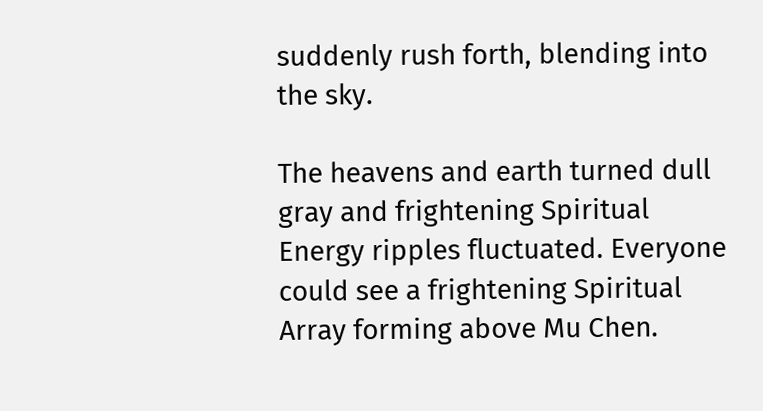suddenly rush forth, blending into the sky.

The heavens and earth turned dull gray and frightening Spiritual Energy ripples fluctuated. Everyone could see a frightening Spiritual Array forming above Mu Chen.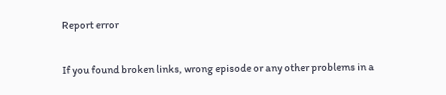Report error

If you found broken links, wrong episode or any other problems in a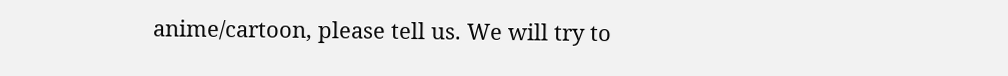anime/cartoon, please tell us. We will try to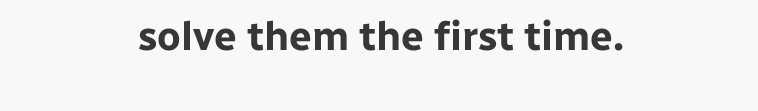solve them the first time.